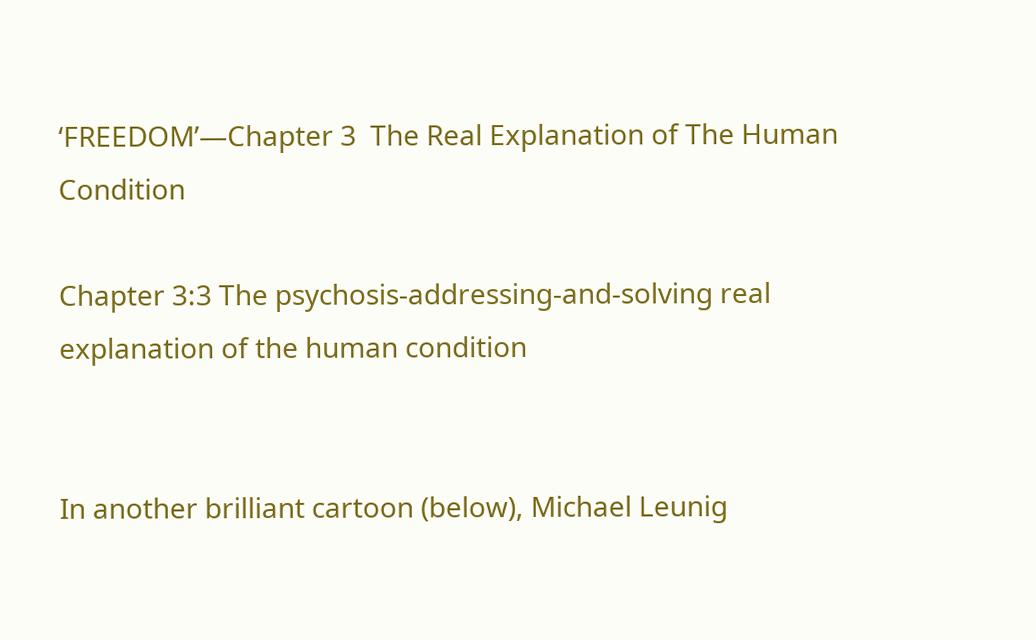‘FREEDOM’—Chapter 3  The Real Explanation of The Human Condition

Chapter 3:3 The psychosis-addressing-and-solving real explanation of the human condition


In another brilliant cartoon (below), Michael Leunig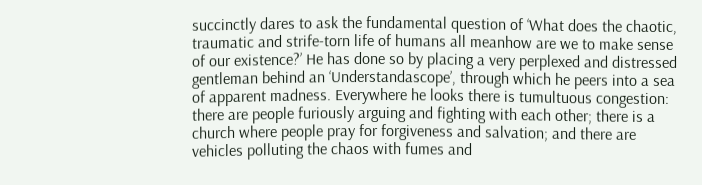succinctly dares to ask the fundamental question of ‘What does the chaotic, traumatic and strife-torn life of humans all meanhow are we to make sense of our existence?’ He has done so by placing a very perplexed and distressed gentleman behind an ‘Understandascope’, through which he peers into a sea of apparent madness. Everywhere he looks there is tumultuous congestion: there are people furiously arguing and fighting with each other; there is a church where people pray for forgiveness and salvation; and there are vehicles polluting the chaos with fumes and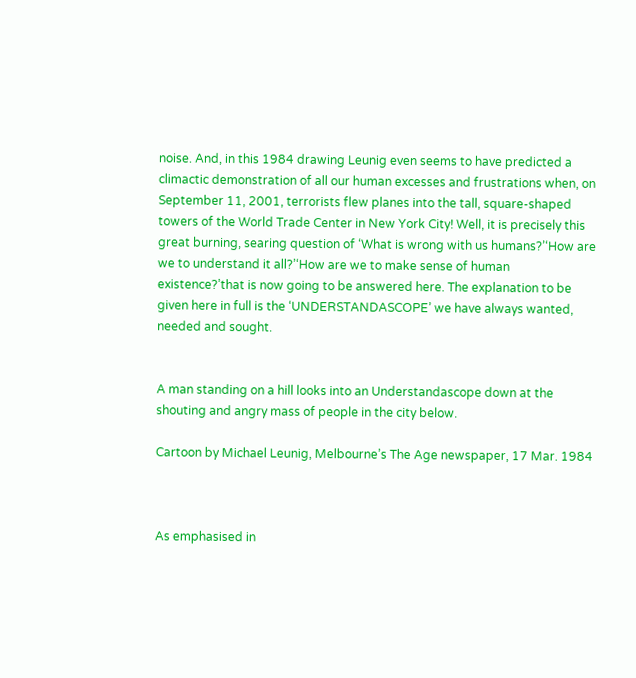noise. And, in this 1984 drawing Leunig even seems to have predicted a climactic demonstration of all our human excesses and frustrations when, on September 11, 2001, terrorists flew planes into the tall, square-shaped towers of the World Trade Center in New York City! Well, it is precisely this great burning, searing question of ‘What is wrong with us humans?’‘How are we to understand it all?’‘How are we to make sense of human existence?’that is now going to be answered here. The explanation to be given here in full is the ‘UNDERSTANDASCOPE’ we have always wanted, needed and sought.


A man standing on a hill looks into an Understandascope down at the shouting and angry mass of people in the city below.

Cartoon by Michael Leunig, Melbourne’s The Age newspaper, 17 Mar. 1984



As emphasised in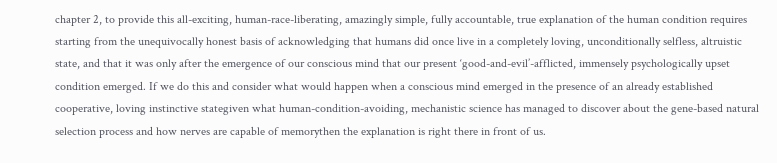chapter 2, to provide this all-exciting, human-race-liberating, amazingly simple, fully accountable, true explanation of the human condition requires starting from the unequivocally honest basis of acknowledging that humans did once live in a completely loving, unconditionally selfless, altruistic state, and that it was only after the emergence of our conscious mind that our present ‘good-and-evil’-afflicted, immensely psychologically upset condition emerged. If we do this and consider what would happen when a conscious mind emerged in the presence of an already established cooperative, loving instinctive stategiven what human-condition-avoiding, mechanistic science has managed to discover about the gene-based natural selection process and how nerves are capable of memorythen the explanation is right there in front of us.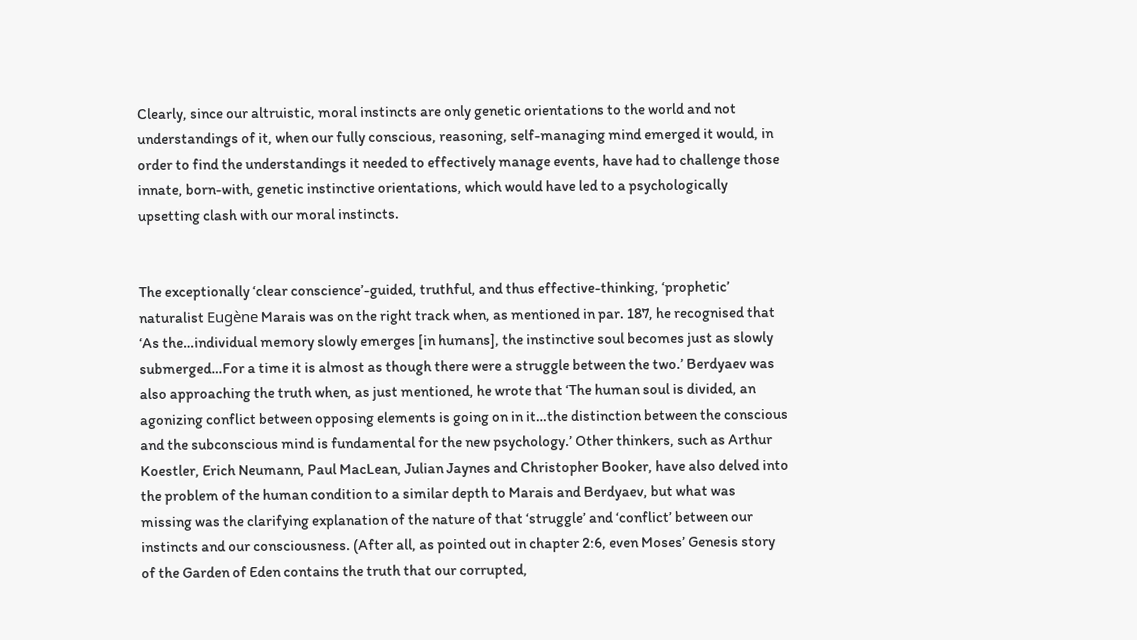Clearly, since our altruistic, moral instincts are only genetic orientations to the world and not understandings of it, when our fully conscious, reasoning, self-managing mind emerged it would, in order to find the understandings it needed to effectively manage events, have had to challenge those innate, born-with, genetic instinctive orientations, which would have led to a psychologically upsetting clash with our moral instincts.


The exceptionally ‘clear conscience’-guided, truthful, and thus effective-thinking, ‘prophetic’ naturalist Eugène Marais was on the right track when, as mentioned in par. 187, he recognised that ‘As the…individual memory slowly emerges [in humans], the instinctive soul becomes just as slowly submerged…For a time it is almost as though there were a struggle between the two.’ Berdyaev was also approaching the truth when, as just mentioned, he wrote that ‘The human soul is divided, an agonizing conflict between opposing elements is going on in it…the distinction between the conscious and the subconscious mind is fundamental for the new psychology.’ Other thinkers, such as Arthur Koestler, Erich Neumann, Paul MacLean, Julian Jaynes and Christopher Booker, have also delved into the problem of the human condition to a similar depth to Marais and Berdyaev, but what was missing was the clarifying explanation of the nature of that ‘struggle’ and ‘conflict’ between our instincts and our consciousness. (After all, as pointed out in chapter 2:6, even Moses’ Genesis story of the Garden of Eden contains the truth that our corrupted,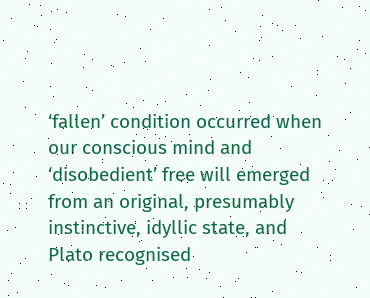‘fallen’ condition occurred when our conscious mind and ‘disobedient’ free will emerged from an original, presumably instinctive, idyllic state, and Plato recognised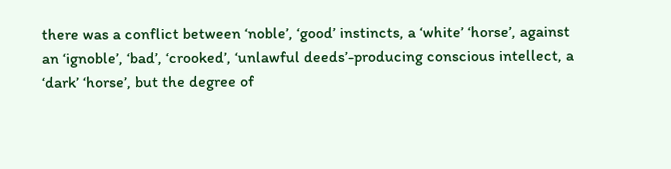there was a conflict between ‘noble’, ‘good’ instincts, a ‘white’ ‘horse’, against an ‘ignoble’, ‘bad’, ‘crooked’, ‘unlawful deeds’-producing conscious intellect, a ‘dark’ ‘horse’, but the degree of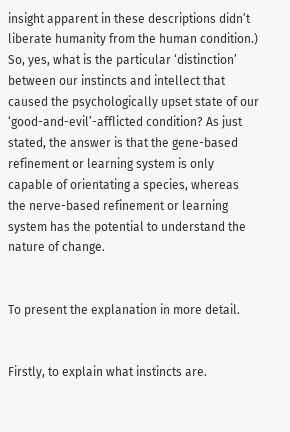insight apparent in these descriptions didn’t liberate humanity from the human condition.) So, yes, what is the particular ‘distinction’ between our instincts and intellect that caused the psychologically upset state of our ‘good-and-evil’-afflicted condition? As just stated, the answer is that the gene-based refinement or learning system is only capable of orientating a species, whereas the nerve-based refinement or learning system has the potential to understand the nature of change.


To present the explanation in more detail.


Firstly, to explain what instincts are.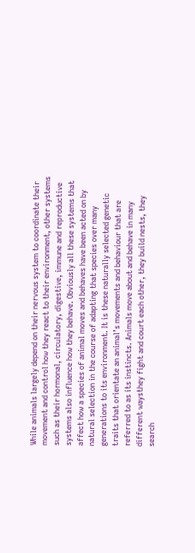While animals largely depend on their nervous system to coordinate their movement and control how they react to their environment, other systems such as their hormonal, circulatory, digestive, immune and reproductive systems also influence how they behave. Obviously all these systems that affect how a species of animal moves and behaves have been acted on by natural selection in the course of adapting that species over many generations to its environment. It is these naturally selected genetic traits that orientate an animal’s movements and behaviour that are referred to as its instincts. Animals move about and behave in many different waysthey fight and court each other, they build nests, they search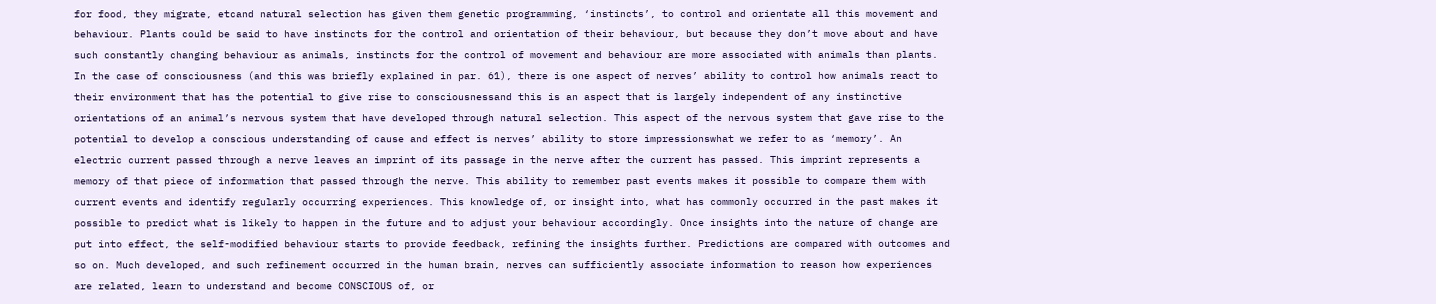for food, they migrate, etcand natural selection has given them genetic programming, ‘instincts’, to control and orientate all this movement and behaviour. Plants could be said to have instincts for the control and orientation of their behaviour, but because they don’t move about and have such constantly changing behaviour as animals, instincts for the control of movement and behaviour are more associated with animals than plants. In the case of consciousness (and this was briefly explained in par. 61), there is one aspect of nerves’ ability to control how animals react to their environment that has the potential to give rise to consciousnessand this is an aspect that is largely independent of any instinctive orientations of an animal’s nervous system that have developed through natural selection. This aspect of the nervous system that gave rise to the potential to develop a conscious understanding of cause and effect is nerves’ ability to store impressionswhat we refer to as ‘memory’. An electric current passed through a nerve leaves an imprint of its passage in the nerve after the current has passed. This imprint represents a memory of that piece of information that passed through the nerve. This ability to remember past events makes it possible to compare them with current events and identify regularly occurring experiences. This knowledge of, or insight into, what has commonly occurred in the past makes it possible to predict what is likely to happen in the future and to adjust your behaviour accordingly. Once insights into the nature of change are put into effect, the self-modified behaviour starts to provide feedback, refining the insights further. Predictions are compared with outcomes and so on. Much developed, and such refinement occurred in the human brain, nerves can sufficiently associate information to reason how experiences are related, learn to understand and become CONSCIOUS of, or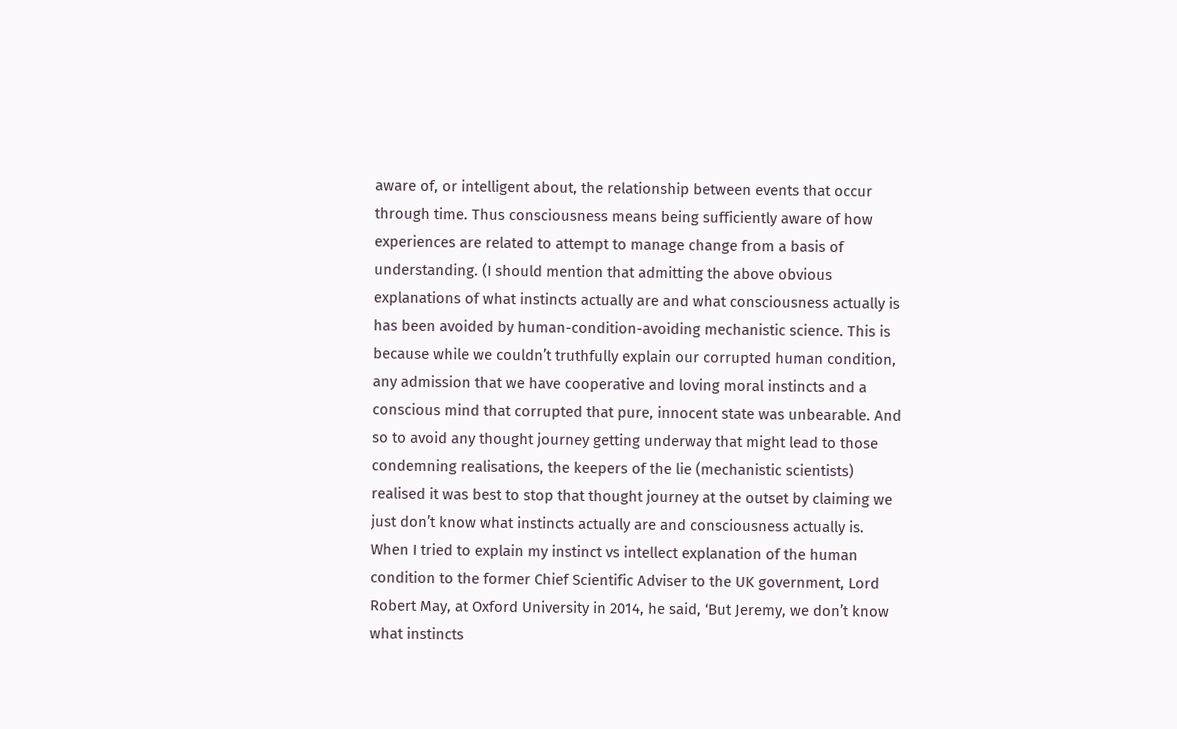aware of, or intelligent about, the relationship between events that occur through time. Thus consciousness means being sufficiently aware of how experiences are related to attempt to manage change from a basis of understanding. (I should mention that admitting the above obvious explanations of what instincts actually are and what consciousness actually is has been avoided by human-condition-avoiding mechanistic science. This is because while we couldn’t truthfully explain our corrupted human condition, any admission that we have cooperative and loving moral instincts and a conscious mind that corrupted that pure, innocent state was unbearable. And so to avoid any thought journey getting underway that might lead to those condemning realisations, the keepers of the lie (mechanistic scientists) realised it was best to stop that thought journey at the outset by claiming we just don’t know what instincts actually are and consciousness actually is. When I tried to explain my instinct vs intellect explanation of the human condition to the former Chief Scientific Adviser to the UK government, Lord Robert May, at Oxford University in 2014, he said, ‘But Jeremy, we don’t know what instincts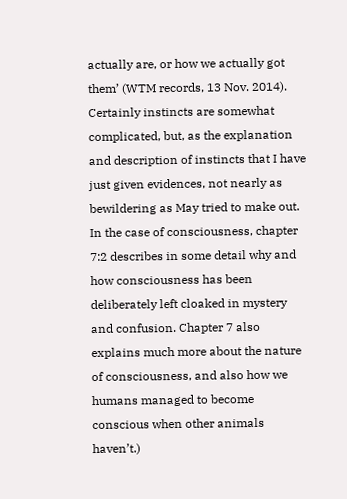actually are, or how we actually got them’ (WTM records, 13 Nov. 2014). Certainly instincts are somewhat complicated, but, as the explanation and description of instincts that I have just given evidences, not nearly as bewildering as May tried to make out. In the case of consciousness, chapter 7:2 describes in some detail why and how consciousness has been deliberately left cloaked in mystery and confusion. Chapter 7 also explains much more about the nature of consciousness, and also how we humans managed to become conscious when other animals haven’t.)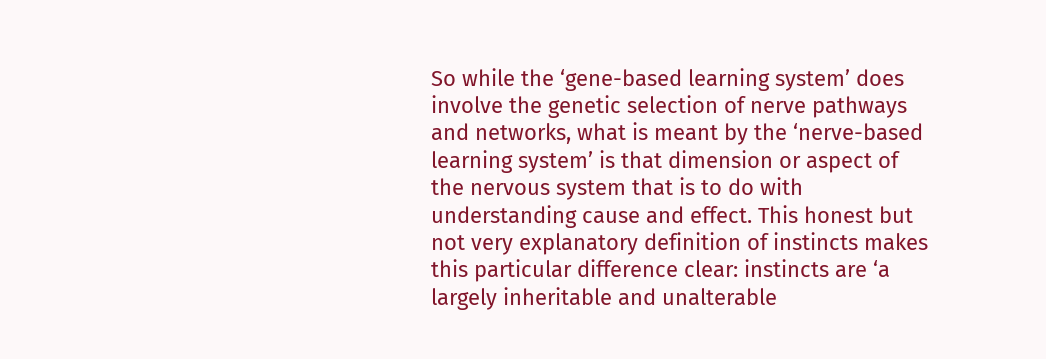So while the ‘gene-based learning system’ does involve the genetic selection of nerve pathways and networks, what is meant by the ‘nerve-based learning system’ is that dimension or aspect of the nervous system that is to do with understanding cause and effect. This honest but not very explanatory definition of instincts makes this particular difference clear: instincts are ‘a largely inheritable and unalterable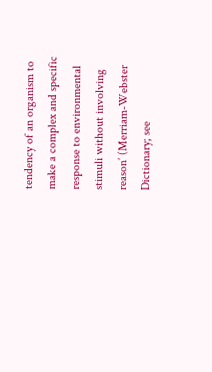tendency of an organism to make a complex and specific response to environmental stimuli without involving reason’ (Merriam-Webster Dictionary; see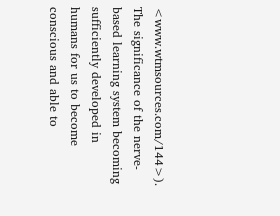<www.wtmsources.com/144>). The significance of the nerve-based learning system becoming sufficiently developed in humans for us to become conscious and able to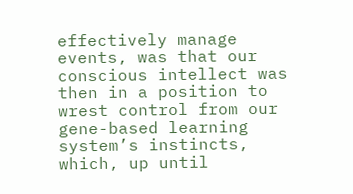effectively manage events, was that our conscious intellect was then in a position to wrest control from our gene-based learning system’s instincts, which, up until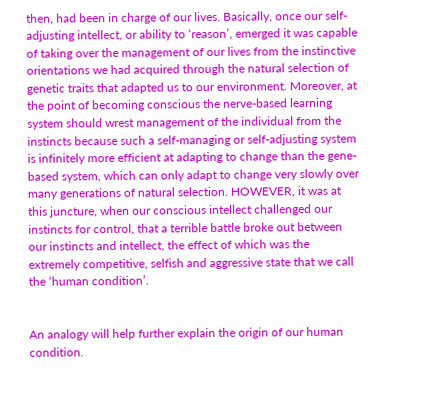then, had been in charge of our lives. Basically, once our self-adjusting intellect, or ability to ‘reason’, emerged it was capable of taking over the management of our lives from the instinctive orientations we had acquired through the natural selection of genetic traits that adapted us to our environment. Moreover, at the point of becoming conscious the nerve-based learning system should wrest management of the individual from the instincts because such a self-managing or self-adjusting system is infinitely more efficient at adapting to change than the gene-based system, which can only adapt to change very slowly over many generations of natural selection. HOWEVER, it was at this juncture, when our conscious intellect challenged our instincts for control, that a terrible battle broke out between our instincts and intellect, the effect of which was the extremely competitive, selfish and aggressive state that we call the ‘human condition’.


An analogy will help further explain the origin of our human condition.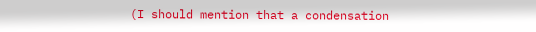(I should mention that a condensation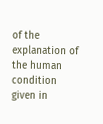of the explanation of the human condition given in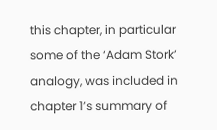this chapter, in particular some of the ‘Adam Stork’ analogy, was included in chapter 1’s summary of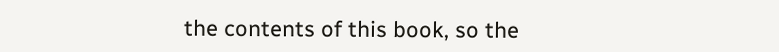the contents of this book, so the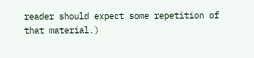reader should expect some repetition of that material.)